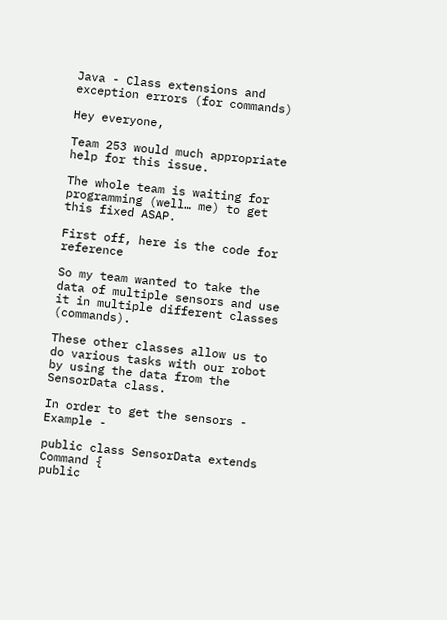Java - Class extensions and exception errors (for commands)

Hey everyone,

Team 253 would much appropriate help for this issue.

The whole team is waiting for programming (well… me) to get this fixed ASAP.

First off, here is the code for reference

So my team wanted to take the data of multiple sensors and use it in multiple different classes (commands).

These other classes allow us to do various tasks with our robot by using the data from the SensorData class.

In order to get the sensors - Example -

public class SensorData extends Command {
public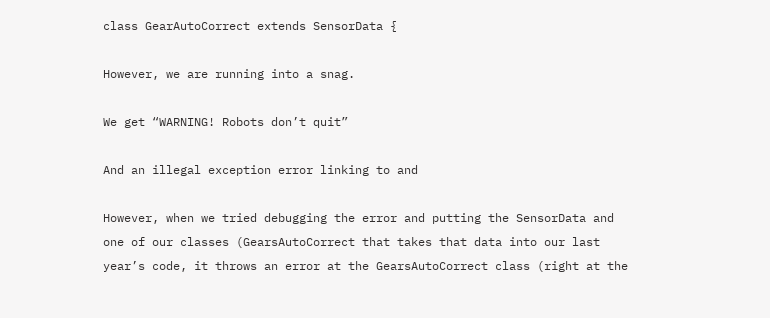class GearAutoCorrect extends SensorData {

However, we are running into a snag.

We get “WARNING! Robots don’t quit”

And an illegal exception error linking to and

However, when we tried debugging the error and putting the SensorData and one of our classes (GearsAutoCorrect that takes that data into our last year’s code, it throws an error at the GearsAutoCorrect class (right at the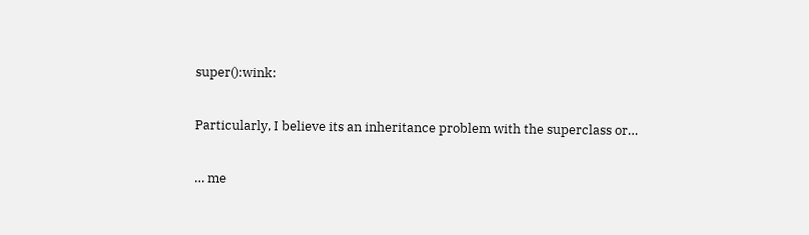super():wink:

Particularly, I believe its an inheritance problem with the superclass or…

… me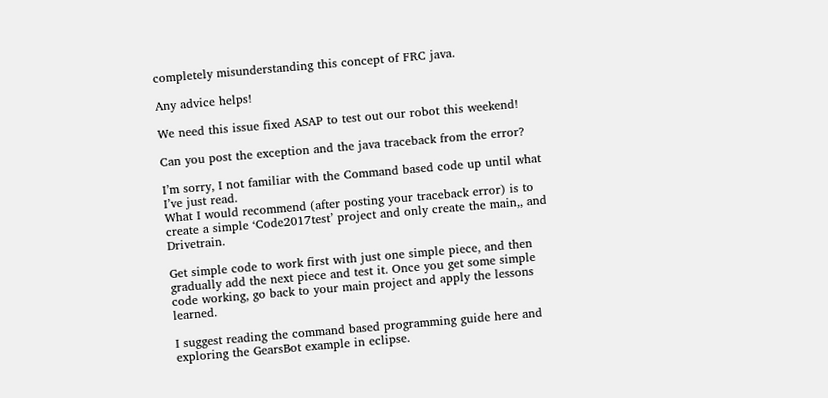completely misunderstanding this concept of FRC java.

Any advice helps!

We need this issue fixed ASAP to test out our robot this weekend!

Can you post the exception and the java traceback from the error?

I’m sorry, I not familiar with the Command based code up until what I’ve just read.
What I would recommend (after posting your traceback error) is to create a simple ‘Code2017test’ project and only create the main,, and Drivetrain.

Get simple code to work first with just one simple piece, and then gradually add the next piece and test it. Once you get some simple code working, go back to your main project and apply the lessons learned.

I suggest reading the command based programming guide here and exploring the GearsBot example in eclipse.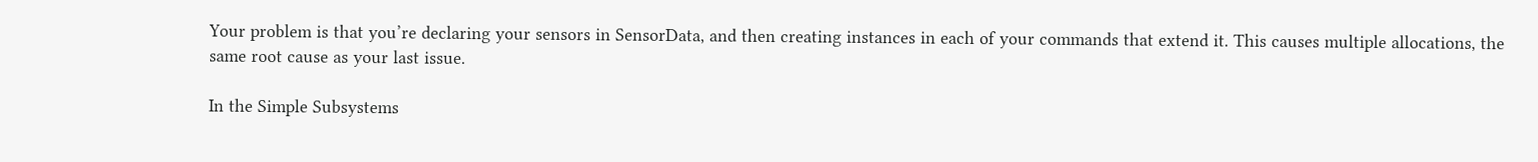Your problem is that you’re declaring your sensors in SensorData, and then creating instances in each of your commands that extend it. This causes multiple allocations, the same root cause as your last issue.

In the Simple Subsystems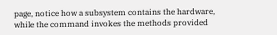page, notice how a subsystem contains the hardware, while the command invokes the methods provided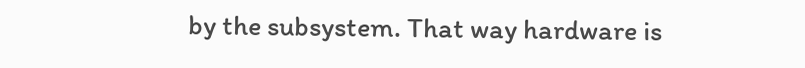by the subsystem. That way hardware is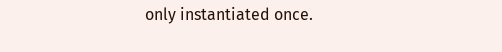only instantiated once.